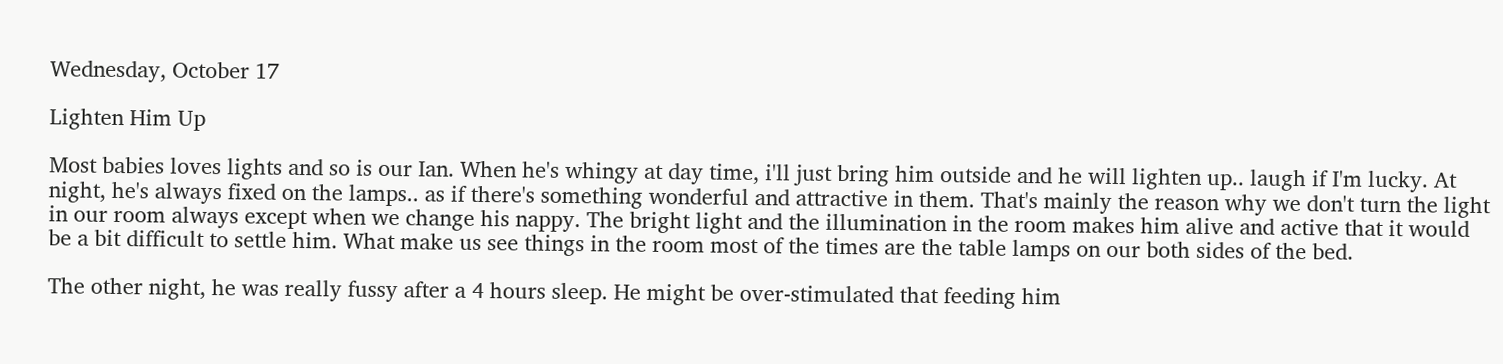Wednesday, October 17

Lighten Him Up

Most babies loves lights and so is our Ian. When he's whingy at day time, i'll just bring him outside and he will lighten up.. laugh if I'm lucky. At night, he's always fixed on the lamps.. as if there's something wonderful and attractive in them. That's mainly the reason why we don't turn the light in our room always except when we change his nappy. The bright light and the illumination in the room makes him alive and active that it would be a bit difficult to settle him. What make us see things in the room most of the times are the table lamps on our both sides of the bed.

The other night, he was really fussy after a 4 hours sleep. He might be over-stimulated that feeding him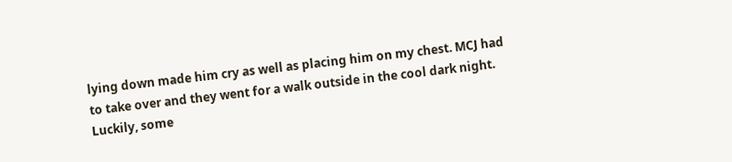lying down made him cry as well as placing him on my chest. MCJ had to take over and they went for a walk outside in the cool dark night. Luckily, some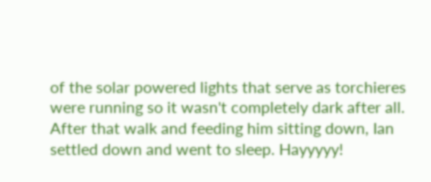of the solar powered lights that serve as torchieres were running so it wasn't completely dark after all. After that walk and feeding him sitting down, Ian settled down and went to sleep. Hayyyyy!